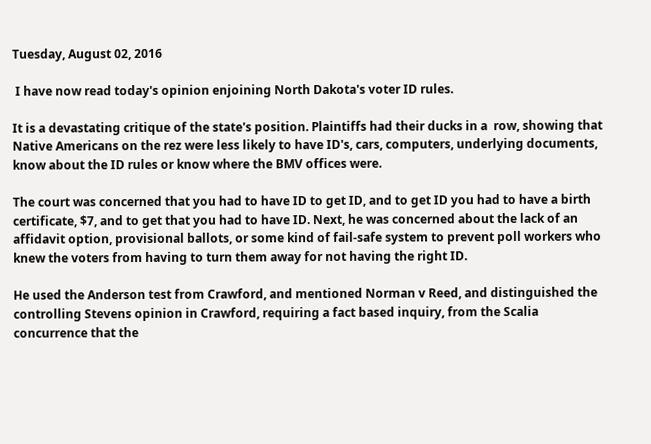Tuesday, August 02, 2016

 I have now read today's opinion enjoining North Dakota's voter ID rules.

It is a devastating critique of the state's position. Plaintiffs had their ducks in a  row, showing that Native Americans on the rez were less likely to have ID's, cars, computers, underlying documents, know about the ID rules or know where the BMV offices were.

The court was concerned that you had to have ID to get ID, and to get ID you had to have a birth certificate, $7, and to get that you had to have ID. Next, he was concerned about the lack of an affidavit option, provisional ballots, or some kind of fail-safe system to prevent poll workers who knew the voters from having to turn them away for not having the right ID.

He used the Anderson test from Crawford, and mentioned Norman v Reed, and distinguished the controlling Stevens opinion in Crawford, requiring a fact based inquiry, from the Scalia concurrence that the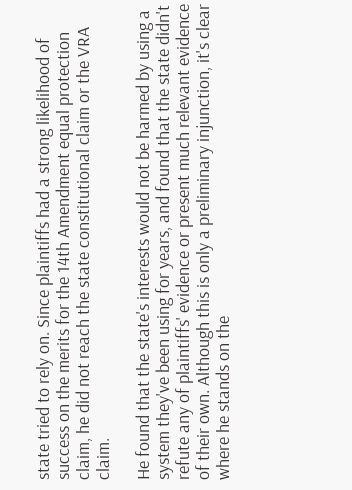state tried to rely on. Since plaintiffs had a strong likelihood of success on the merits for the 14th Amendment equal protection claim, he did not reach the state constitutional claim or the VRA claim.

He found that the state's interests would not be harmed by using a system they've been using for years, and found that the state didn't refute any of plaintiffs' evidence or present much relevant evidence of their own. Although this is only a preliminary injunction, it's clear where he stands on the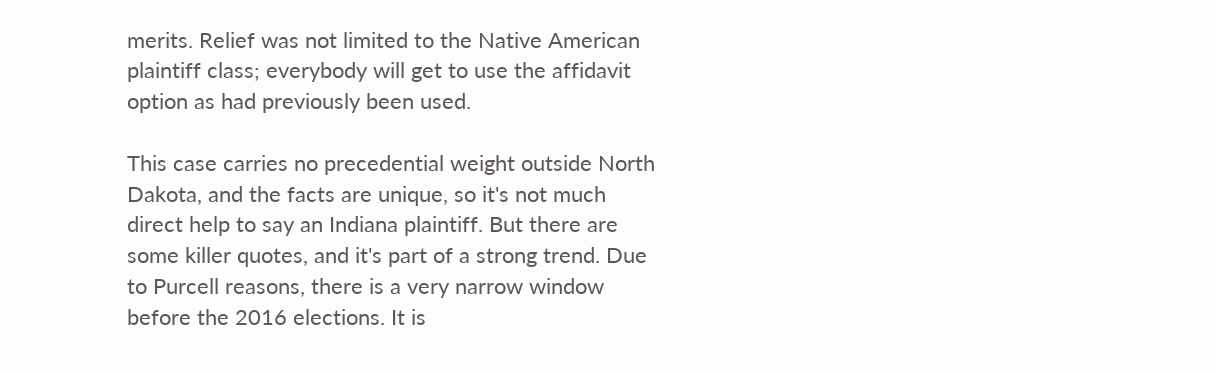merits. Relief was not limited to the Native American plaintiff class; everybody will get to use the affidavit option as had previously been used.

This case carries no precedential weight outside North Dakota, and the facts are unique, so it's not much direct help to say an Indiana plaintiff. But there are some killer quotes, and it's part of a strong trend. Due to Purcell reasons, there is a very narrow window before the 2016 elections. It is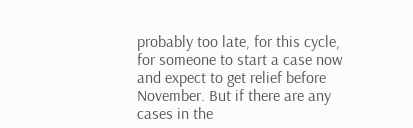probably too late, for this cycle, for someone to start a case now and expect to get relief before November. But if there are any cases in the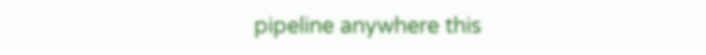pipeline anywhere this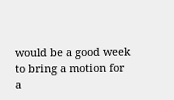would be a good week to bring a motion for a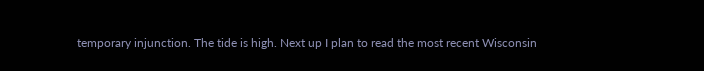temporary injunction. The tide is high. Next up I plan to read the most recent Wisconsin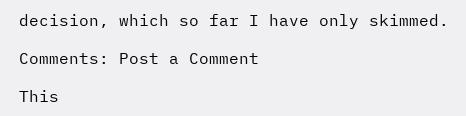decision, which so far I have only skimmed.

Comments: Post a Comment

This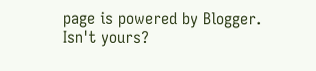page is powered by Blogger. Isn't yours?